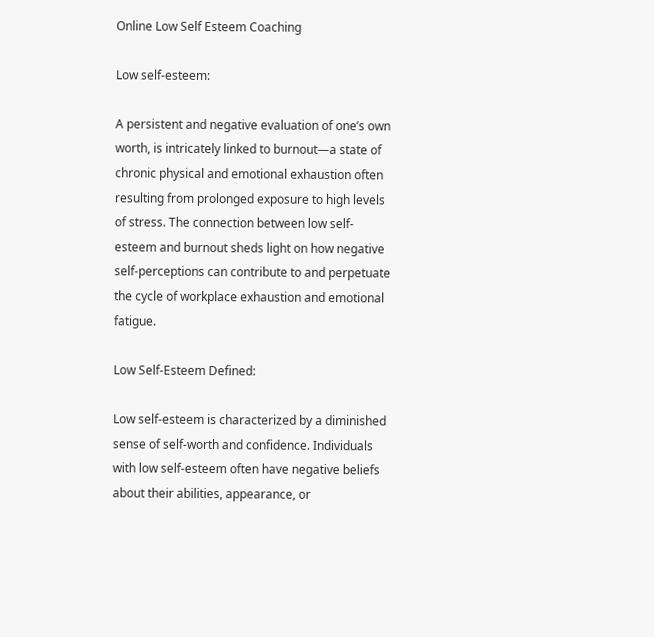Online Low Self Esteem Coaching

Low self-esteem:

A persistent and negative evaluation of one’s own worth, is intricately linked to burnout—a state of chronic physical and emotional exhaustion often resulting from prolonged exposure to high levels of stress. The connection between low self-esteem and burnout sheds light on how negative self-perceptions can contribute to and perpetuate the cycle of workplace exhaustion and emotional fatigue.

Low Self-Esteem Defined:

Low self-esteem is characterized by a diminished sense of self-worth and confidence. Individuals with low self-esteem often have negative beliefs about their abilities, appearance, or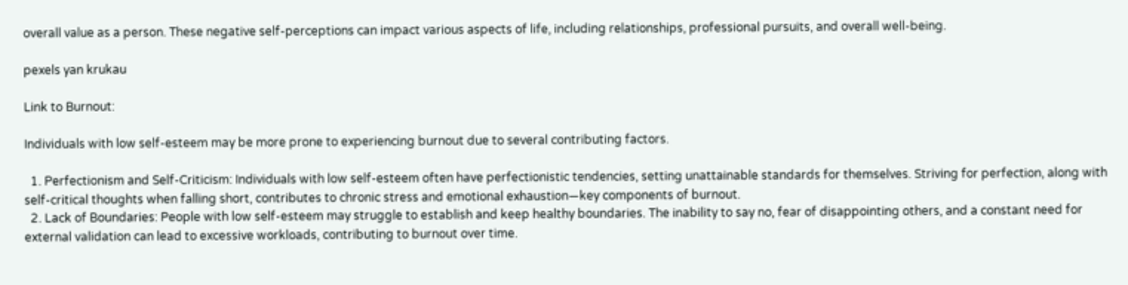overall value as a person. These negative self-perceptions can impact various aspects of life, including relationships, professional pursuits, and overall well-being.

pexels yan krukau

Link to Burnout:

Individuals with low self-esteem may be more prone to experiencing burnout due to several contributing factors.

  1. Perfectionism and Self-Criticism: Individuals with low self-esteem often have perfectionistic tendencies, setting unattainable standards for themselves. Striving for perfection, along with self-critical thoughts when falling short, contributes to chronic stress and emotional exhaustion—key components of burnout.
  2. Lack of Boundaries: People with low self-esteem may struggle to establish and keep healthy boundaries. The inability to say no, fear of disappointing others, and a constant need for external validation can lead to excessive workloads, contributing to burnout over time.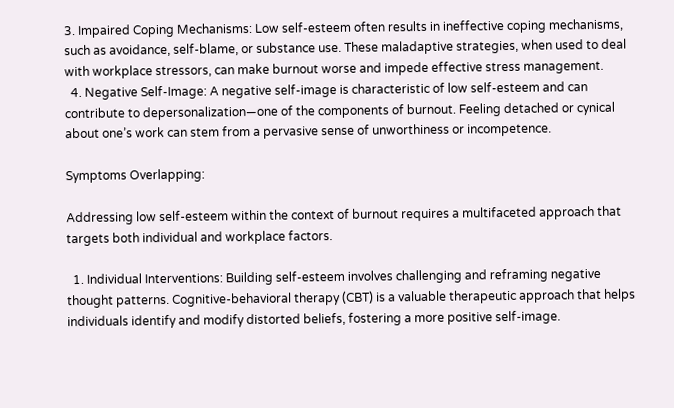3. Impaired Coping Mechanisms: Low self-esteem often results in ineffective coping mechanisms, such as avoidance, self-blame, or substance use. These maladaptive strategies, when used to deal with workplace stressors, can make burnout worse and impede effective stress management.
  4. Negative Self-Image: A negative self-image is characteristic of low self-esteem and can contribute to depersonalization—one of the components of burnout. Feeling detached or cynical about one’s work can stem from a pervasive sense of unworthiness or incompetence.

Symptoms Overlapping:

Addressing low self-esteem within the context of burnout requires a multifaceted approach that targets both individual and workplace factors.

  1. Individual Interventions: Building self-esteem involves challenging and reframing negative thought patterns. Cognitive-behavioral therapy (CBT) is a valuable therapeutic approach that helps individuals identify and modify distorted beliefs, fostering a more positive self-image.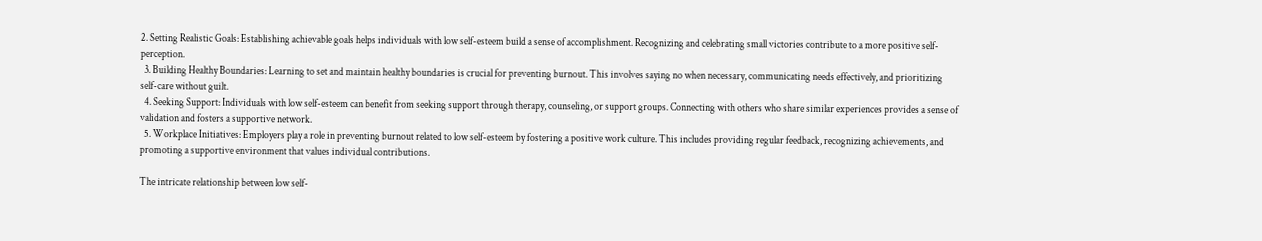2. Setting Realistic Goals: Establishing achievable goals helps individuals with low self-esteem build a sense of accomplishment. Recognizing and celebrating small victories contribute to a more positive self-perception.
  3. Building Healthy Boundaries: Learning to set and maintain healthy boundaries is crucial for preventing burnout. This involves saying no when necessary, communicating needs effectively, and prioritizing self-care without guilt.
  4. Seeking Support: Individuals with low self-esteem can benefit from seeking support through therapy, counseling, or support groups. Connecting with others who share similar experiences provides a sense of validation and fosters a supportive network.
  5. Workplace Initiatives: Employers play a role in preventing burnout related to low self-esteem by fostering a positive work culture. This includes providing regular feedback, recognizing achievements, and promoting a supportive environment that values individual contributions.

The intricate relationship between low self-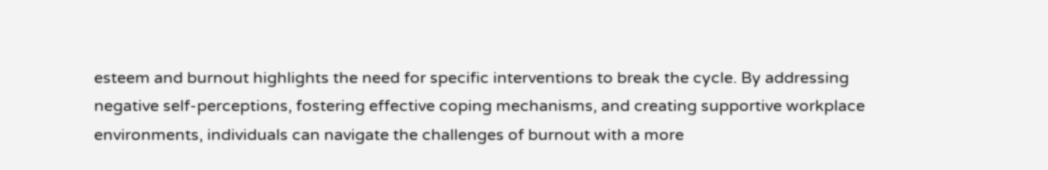esteem and burnout highlights the need for specific interventions to break the cycle. By addressing negative self-perceptions, fostering effective coping mechanisms, and creating supportive workplace environments, individuals can navigate the challenges of burnout with a more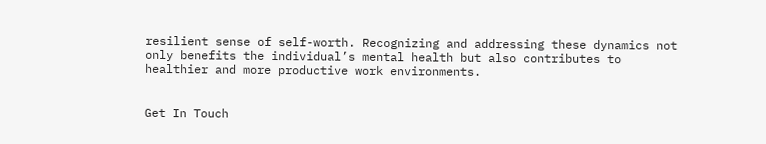resilient sense of self-worth. Recognizing and addressing these dynamics not only benefits the individual’s mental health but also contributes to healthier and more productive work environments.


Get In Touch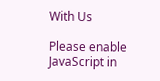With Us

Please enable JavaScript in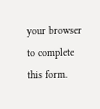your browser to complete this form.